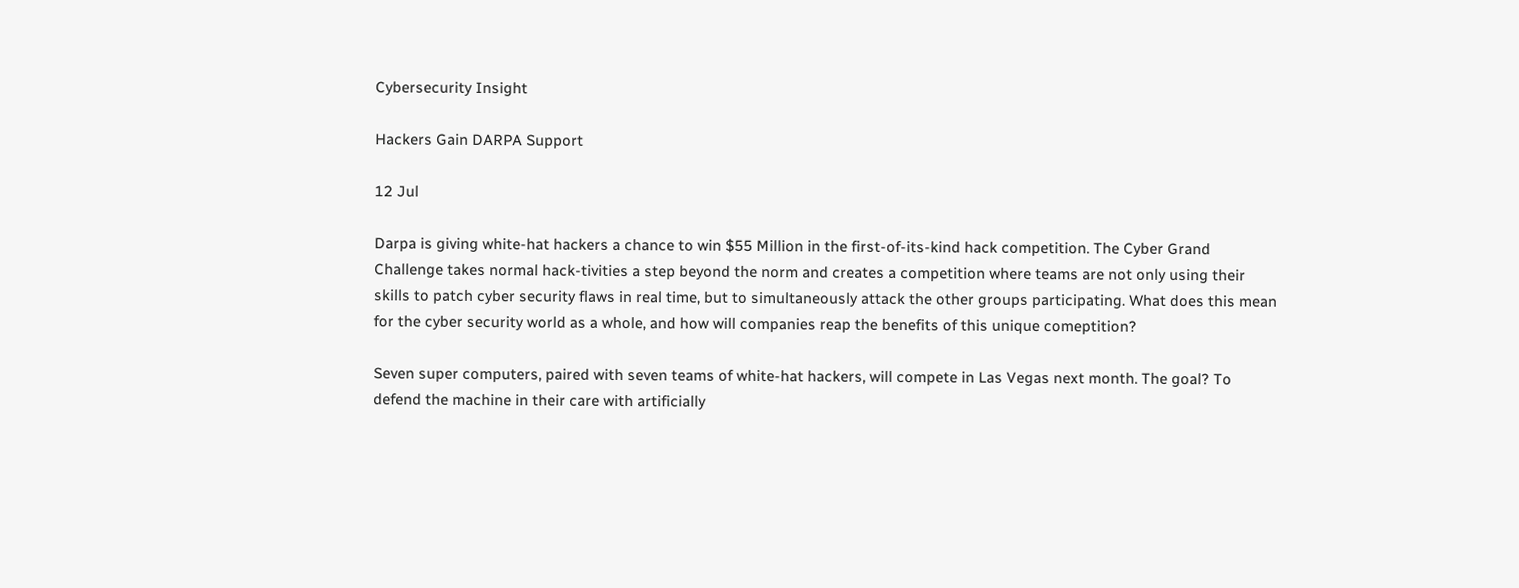Cybersecurity Insight

Hackers Gain DARPA Support

12 Jul

Darpa is giving white-hat hackers a chance to win $55 Million in the first-of-its-kind hack competition. The Cyber Grand Challenge takes normal hack-tivities a step beyond the norm and creates a competition where teams are not only using their skills to patch cyber security flaws in real time, but to simultaneously attack the other groups participating. What does this mean for the cyber security world as a whole, and how will companies reap the benefits of this unique comeptition?

Seven super computers, paired with seven teams of white-hat hackers, will compete in Las Vegas next month. The goal? To defend the machine in their care with artificially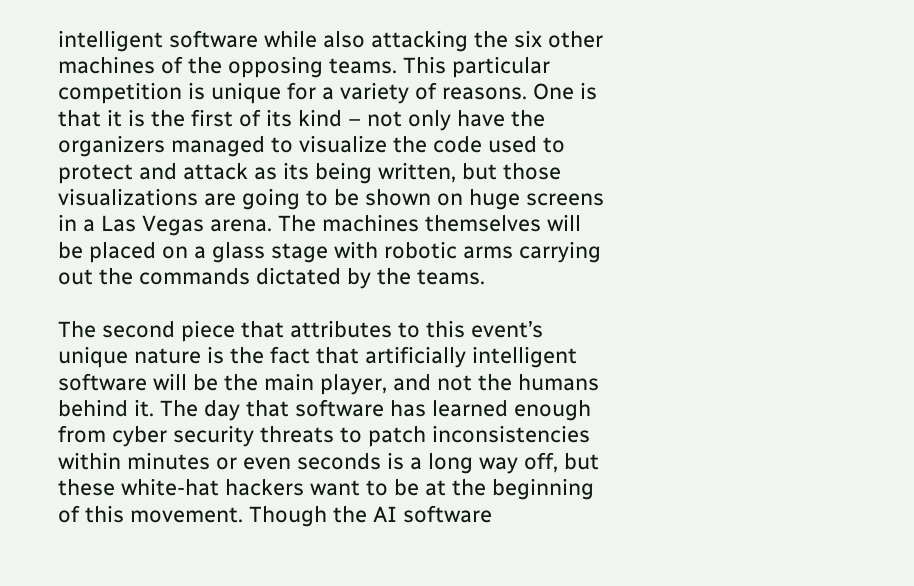intelligent software while also attacking the six other machines of the opposing teams. This particular competition is unique for a variety of reasons. One is that it is the first of its kind – not only have the organizers managed to visualize the code used to protect and attack as its being written, but those visualizations are going to be shown on huge screens in a Las Vegas arena. The machines themselves will be placed on a glass stage with robotic arms carrying out the commands dictated by the teams.

The second piece that attributes to this event’s unique nature is the fact that artificially intelligent software will be the main player, and not the humans behind it. The day that software has learned enough from cyber security threats to patch inconsistencies within minutes or even seconds is a long way off, but these white-hat hackers want to be at the beginning of this movement. Though the AI software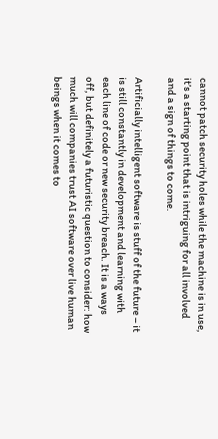cannot patch security holes while the machine is in use, it’s a starting point that is intriguing for all involved and a sign of things to come.

Artificially intelligent software is stuff of the future – it is still constantly in development and learning with each line of code or new security breach. It is a ways off, but definitely a futuristic question to consider: how much will companies trust AI software over live human beings when it comes to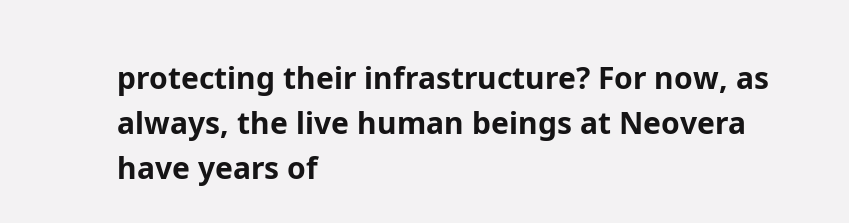protecting their infrastructure? For now, as always, the live human beings at Neovera have years of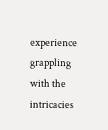experience grappling with the intricacies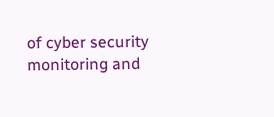of cyber security monitoring and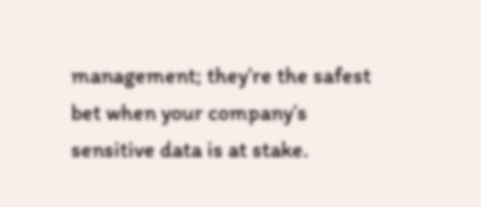management; they’re the safest bet when your company’s sensitive data is at stake.